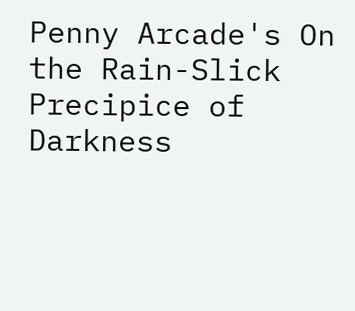Penny Arcade's On the Rain-Slick Precipice of Darkness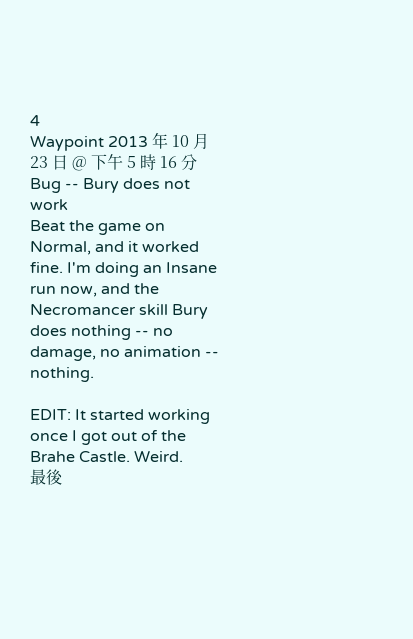4
Waypoint 2013 年 10 月 23 日 @ 下午 5 時 16 分
Bug -- Bury does not work
Beat the game on Normal, and it worked fine. I'm doing an Insane run now, and the Necromancer skill Bury does nothing -- no damage, no animation -- nothing.

EDIT: It started working once I got out of the Brahe Castle. Weird.
最後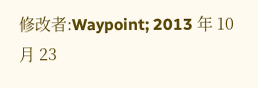修改者:Waypoint; 2013 年 10 月 23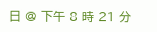日 @ 下午 8 時 21 分